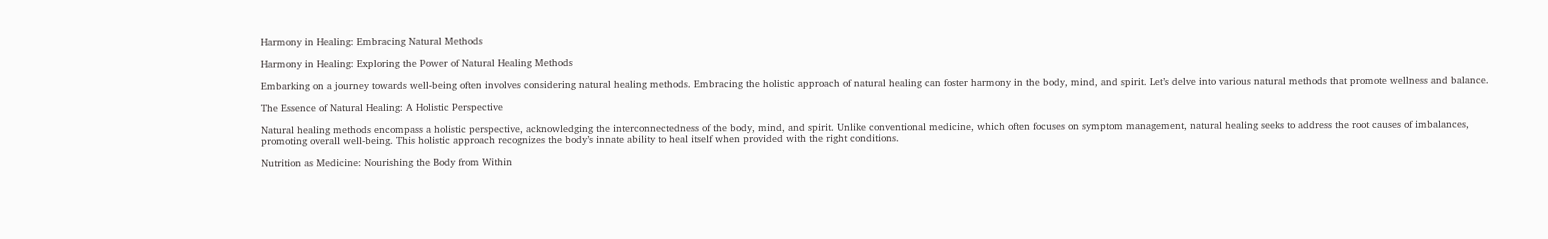Harmony in Healing: Embracing Natural Methods

Harmony in Healing: Exploring the Power of Natural Healing Methods

Embarking on a journey towards well-being often involves considering natural healing methods. Embracing the holistic approach of natural healing can foster harmony in the body, mind, and spirit. Let’s delve into various natural methods that promote wellness and balance.

The Essence of Natural Healing: A Holistic Perspective

Natural healing methods encompass a holistic perspective, acknowledging the interconnectedness of the body, mind, and spirit. Unlike conventional medicine, which often focuses on symptom management, natural healing seeks to address the root causes of imbalances, promoting overall well-being. This holistic approach recognizes the body’s innate ability to heal itself when provided with the right conditions.

Nutrition as Medicine: Nourishing the Body from Within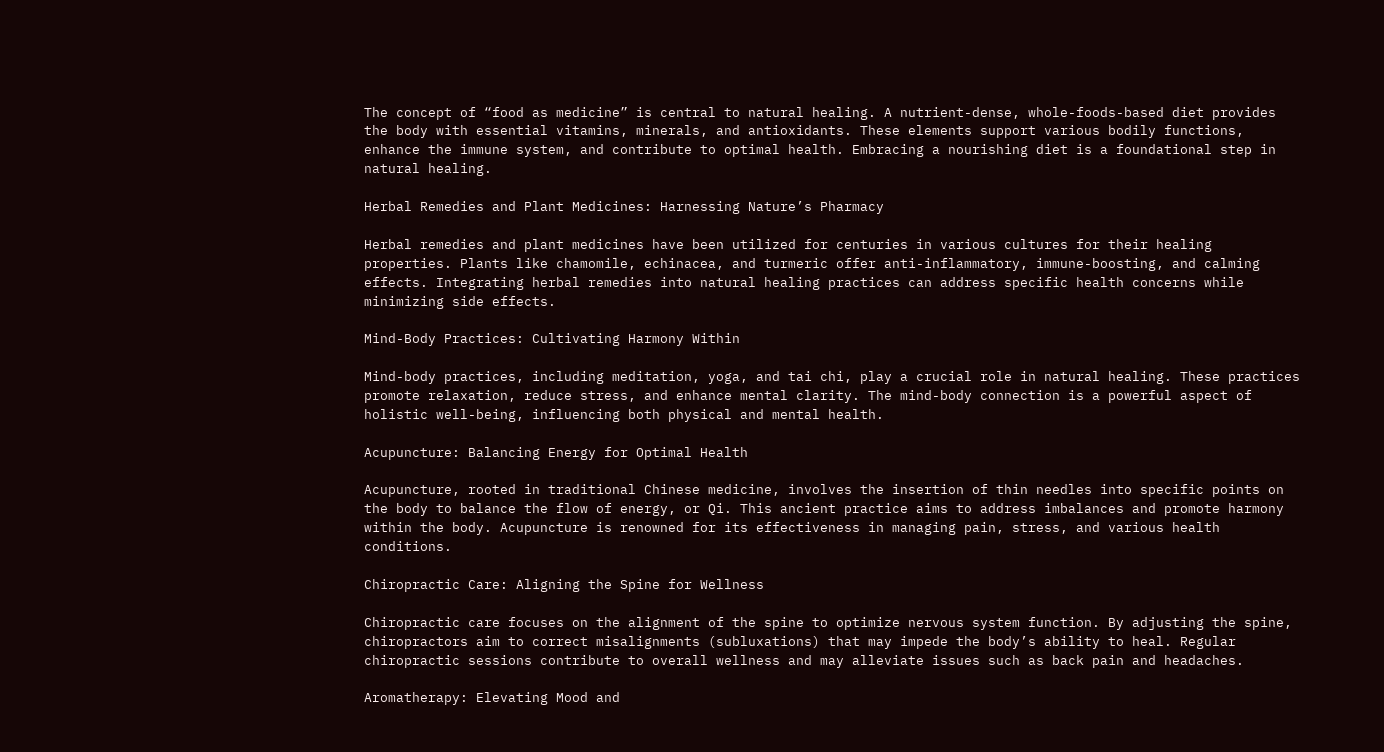The concept of “food as medicine” is central to natural healing. A nutrient-dense, whole-foods-based diet provides the body with essential vitamins, minerals, and antioxidants. These elements support various bodily functions, enhance the immune system, and contribute to optimal health. Embracing a nourishing diet is a foundational step in natural healing.

Herbal Remedies and Plant Medicines: Harnessing Nature’s Pharmacy

Herbal remedies and plant medicines have been utilized for centuries in various cultures for their healing properties. Plants like chamomile, echinacea, and turmeric offer anti-inflammatory, immune-boosting, and calming effects. Integrating herbal remedies into natural healing practices can address specific health concerns while minimizing side effects.

Mind-Body Practices: Cultivating Harmony Within

Mind-body practices, including meditation, yoga, and tai chi, play a crucial role in natural healing. These practices promote relaxation, reduce stress, and enhance mental clarity. The mind-body connection is a powerful aspect of holistic well-being, influencing both physical and mental health.

Acupuncture: Balancing Energy for Optimal Health

Acupuncture, rooted in traditional Chinese medicine, involves the insertion of thin needles into specific points on the body to balance the flow of energy, or Qi. This ancient practice aims to address imbalances and promote harmony within the body. Acupuncture is renowned for its effectiveness in managing pain, stress, and various health conditions.

Chiropractic Care: Aligning the Spine for Wellness

Chiropractic care focuses on the alignment of the spine to optimize nervous system function. By adjusting the spine, chiropractors aim to correct misalignments (subluxations) that may impede the body’s ability to heal. Regular chiropractic sessions contribute to overall wellness and may alleviate issues such as back pain and headaches.

Aromatherapy: Elevating Mood and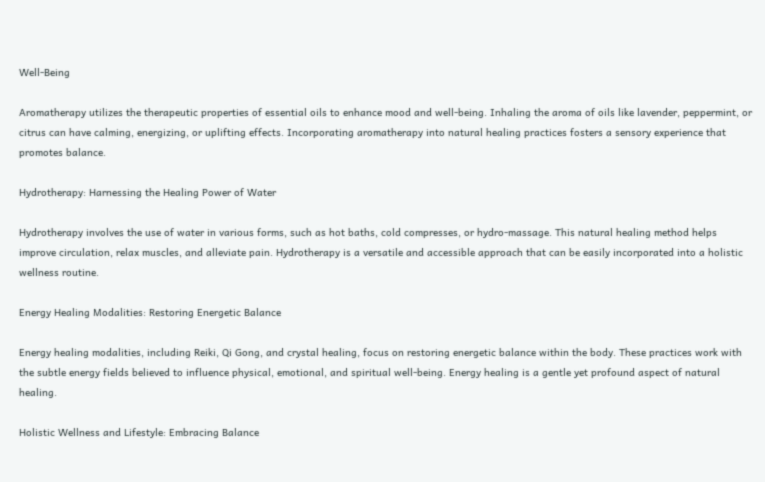Well-Being

Aromatherapy utilizes the therapeutic properties of essential oils to enhance mood and well-being. Inhaling the aroma of oils like lavender, peppermint, or citrus can have calming, energizing, or uplifting effects. Incorporating aromatherapy into natural healing practices fosters a sensory experience that promotes balance.

Hydrotherapy: Harnessing the Healing Power of Water

Hydrotherapy involves the use of water in various forms, such as hot baths, cold compresses, or hydro-massage. This natural healing method helps improve circulation, relax muscles, and alleviate pain. Hydrotherapy is a versatile and accessible approach that can be easily incorporated into a holistic wellness routine.

Energy Healing Modalities: Restoring Energetic Balance

Energy healing modalities, including Reiki, Qi Gong, and crystal healing, focus on restoring energetic balance within the body. These practices work with the subtle energy fields believed to influence physical, emotional, and spiritual well-being. Energy healing is a gentle yet profound aspect of natural healing.

Holistic Wellness and Lifestyle: Embracing Balance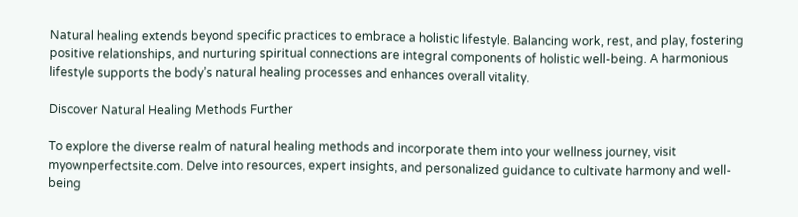Natural healing extends beyond specific practices to embrace a holistic lifestyle. Balancing work, rest, and play, fostering positive relationships, and nurturing spiritual connections are integral components of holistic well-being. A harmonious lifestyle supports the body’s natural healing processes and enhances overall vitality.

Discover Natural Healing Methods Further

To explore the diverse realm of natural healing methods and incorporate them into your wellness journey, visit myownperfectsite.com. Delve into resources, expert insights, and personalized guidance to cultivate harmony and well-being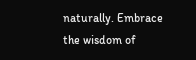naturally. Embrace the wisdom of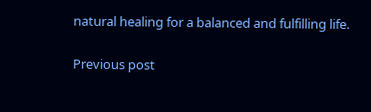natural healing for a balanced and fulfilling life.

Previous post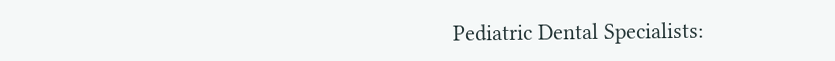Pediatric Dental Specialists: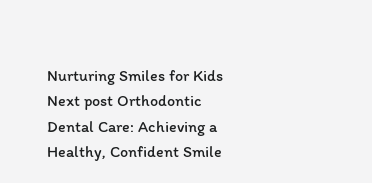Nurturing Smiles for Kids
Next post Orthodontic Dental Care: Achieving a Healthy, Confident Smile